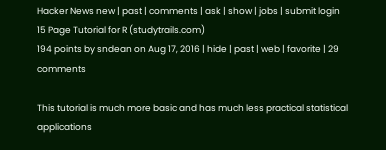Hacker News new | past | comments | ask | show | jobs | submit login
15 Page Tutorial for R (studytrails.com)
194 points by sndean on Aug 17, 2016 | hide | past | web | favorite | 29 comments

This tutorial is much more basic and has much less practical statistical applications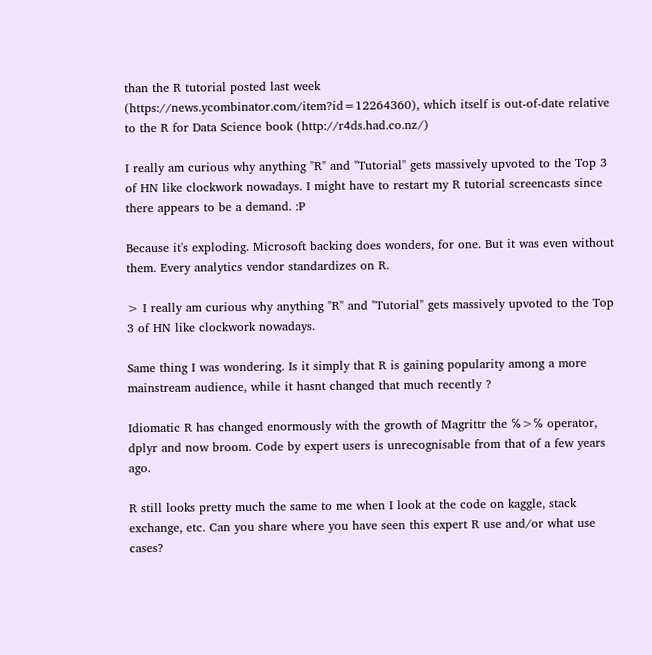than the R tutorial posted last week (https://news.ycombinator.com/item?id=12264360), which itself is out-of-date relative to the R for Data Science book (http://r4ds.had.co.nz/)

I really am curious why anything "R" and "Tutorial" gets massively upvoted to the Top 3 of HN like clockwork nowadays. I might have to restart my R tutorial screencasts since there appears to be a demand. :P

Because it's exploding. Microsoft backing does wonders, for one. But it was even without them. Every analytics vendor standardizes on R.

> I really am curious why anything "R" and "Tutorial" gets massively upvoted to the Top 3 of HN like clockwork nowadays.

Same thing I was wondering. Is it simply that R is gaining popularity among a more mainstream audience, while it hasnt changed that much recently ?

Idiomatic R has changed enormously with the growth of Magrittr the ℅>℅ operator, dplyr and now broom. Code by expert users is unrecognisable from that of a few years ago.

R still looks pretty much the same to me when I look at the code on kaggle, stack exchange, etc. Can you share where you have seen this expert R use and/or what use cases?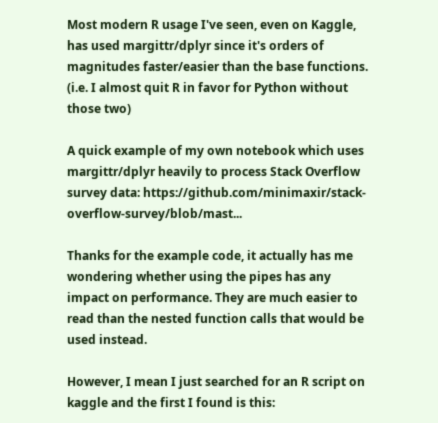Most modern R usage I've seen, even on Kaggle, has used margittr/dplyr since it's orders of magnitudes faster/easier than the base functions. (i.e. I almost quit R in favor for Python without those two)

A quick example of my own notebook which uses margittr/dplyr heavily to process Stack Overflow survey data: https://github.com/minimaxir/stack-overflow-survey/blob/mast...

Thanks for the example code, it actually has me wondering whether using the pipes has any impact on performance. They are much easier to read than the nested function calls that would be used instead.

However, I mean I just searched for an R script on kaggle and the first I found is this: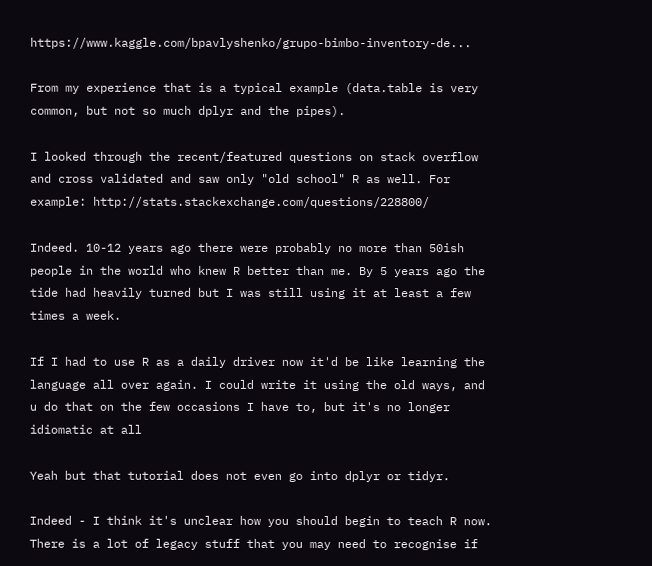https://www.kaggle.com/bpavlyshenko/grupo-bimbo-inventory-de...

From my experience that is a typical example (data.table is very common, but not so much dplyr and the pipes).

I looked through the recent/featured questions on stack overflow and cross validated and saw only "old school" R as well. For example: http://stats.stackexchange.com/questions/228800/

Indeed. 10-12 years ago there were probably no more than 50ish people in the world who knew R better than me. By 5 years ago the tide had heavily turned but I was still using it at least a few times a week.

If I had to use R as a daily driver now it'd be like learning the language all over again. I could write it using the old ways, and u do that on the few occasions I have to, but it's no longer idiomatic at all

Yeah but that tutorial does not even go into dplyr or tidyr.

Indeed - I think it's unclear how you should begin to teach R now. There is a lot of legacy stuff that you may need to recognise if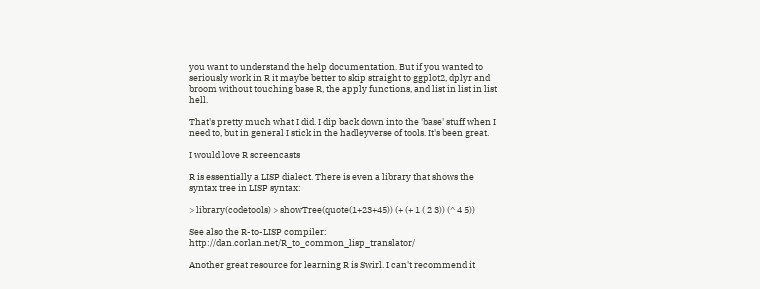you want to understand the help documentation. But if you wanted to seriously work in R it maybe better to skip straight to ggplot2, dplyr and broom without touching base R, the apply functions, and list in list in list hell.

That's pretty much what I did. I dip back down into the 'base' stuff when I need to, but in general I stick in the hadleyverse of tools. It's been great.

I would love R screencasts

R is essentially a LISP dialect. There is even a library that shows the syntax tree in LISP syntax:

> library(codetools) > showTree(quote(1+23+45)) (+ (+ 1 ( 2 3)) (^ 4 5))

See also the R-to-LISP compiler: http://dan.corlan.net/R_to_common_lisp_translator/

Another great resource for learning R is Swirl. I can't recommend it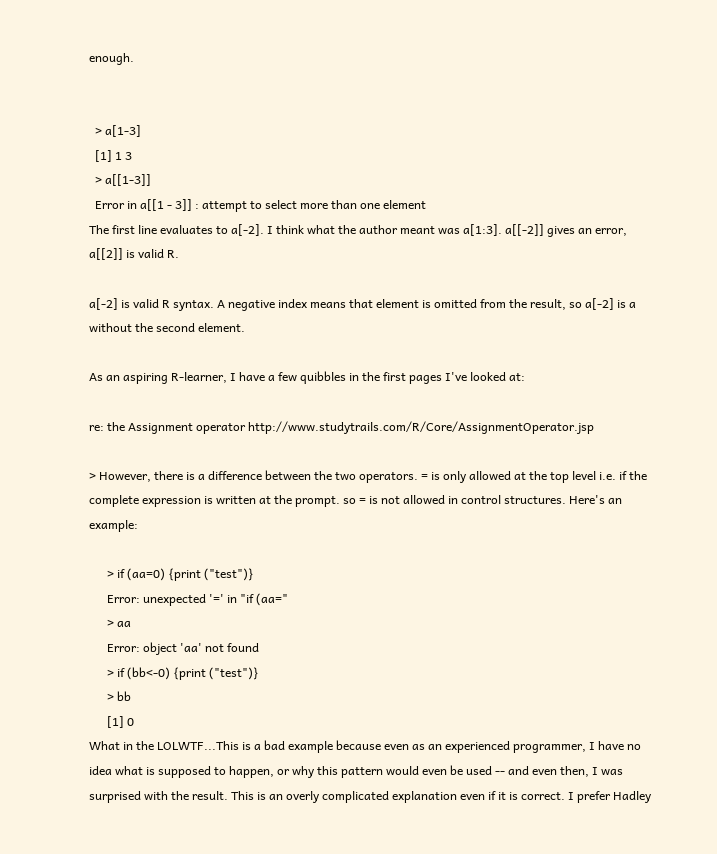enough.


  > a[1-3]
  [1] 1 3
  > a[[1-3]]
  Error in a[[1 - 3]] : attempt to select more than one element
The first line evaluates to a[-2]. I think what the author meant was a[1:3]. a[[-2]] gives an error, a[[2]] is valid R.

a[-2] is valid R syntax. A negative index means that element is omitted from the result, so a[-2] is a without the second element.

As an aspiring R-learner, I have a few quibbles in the first pages I've looked at:

re: the Assignment operator http://www.studytrails.com/R/Core/AssignmentOperator.jsp

> However, there is a difference between the two operators. = is only allowed at the top level i.e. if the complete expression is written at the prompt. so = is not allowed in control structures. Here's an example:

      > if (aa=0) {print ("test")}
      Error: unexpected '=' in "if (aa="
      > aa
      Error: object 'aa' not found
      > if (bb<-0) {print ("test")}
      > bb
      [1] 0
What in the LOLWTF...This is a bad example because even as an experienced programmer, I have no idea what is supposed to happen, or why this pattern would even be used -- and even then, I was surprised with the result. This is an overly complicated explanation even if it is correct. I prefer Hadley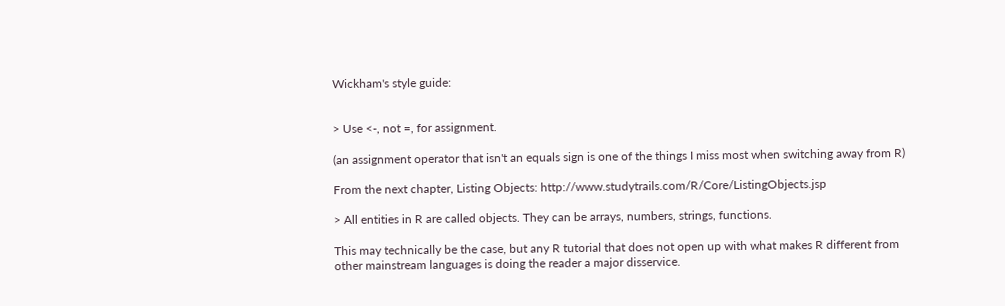Wickham's style guide:


> Use <-, not =, for assignment.

(an assignment operator that isn't an equals sign is one of the things I miss most when switching away from R)

From the next chapter, Listing Objects: http://www.studytrails.com/R/Core/ListingObjects.jsp

> All entities in R are called objects. They can be arrays, numbers, strings, functions.

This may technically be the case, but any R tutorial that does not open up with what makes R different from other mainstream languages is doing the reader a major disservice.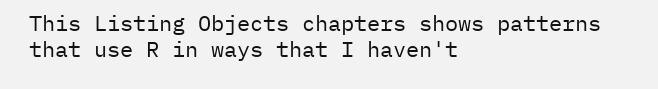This Listing Objects chapters shows patterns that use R in ways that I haven't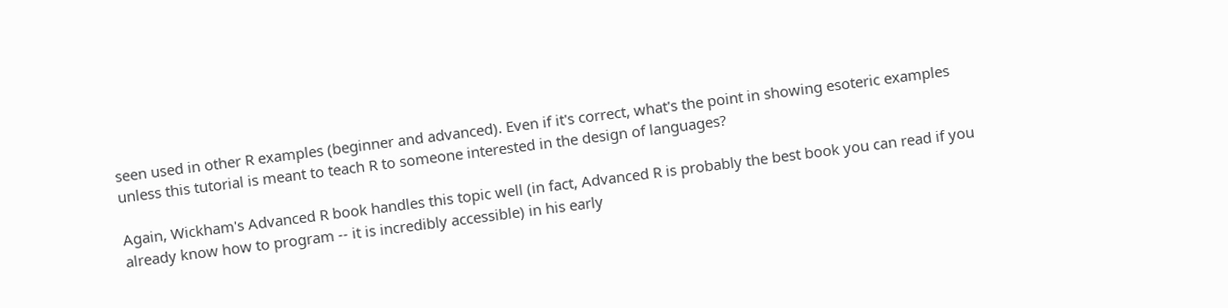seen used in other R examples (beginner and advanced). Even if it's correct, what's the point in showing esoteric examples unless this tutorial is meant to teach R to someone interested in the design of languages?

Again, Wickham's Advanced R book handles this topic well (in fact, Advanced R is probably the best book you can read if you already know how to program -- it is incredibly accessible) in his early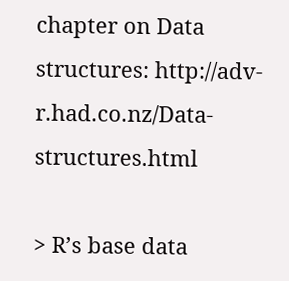chapter on Data structures: http://adv-r.had.co.nz/Data-structures.html

> R’s base data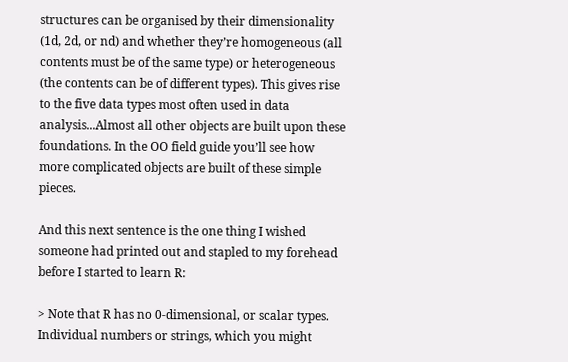structures can be organised by their dimensionality (1d, 2d, or nd) and whether they’re homogeneous (all contents must be of the same type) or heterogeneous (the contents can be of different types). This gives rise to the five data types most often used in data analysis...Almost all other objects are built upon these foundations. In the OO field guide you’ll see how more complicated objects are built of these simple pieces.

And this next sentence is the one thing I wished someone had printed out and stapled to my forehead before I started to learn R:

> Note that R has no 0-dimensional, or scalar types. Individual numbers or strings, which you might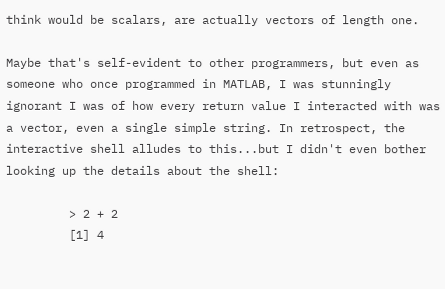think would be scalars, are actually vectors of length one.

Maybe that's self-evident to other programmers, but even as someone who once programmed in MATLAB, I was stunningly ignorant I was of how every return value I interacted with was a vector, even a single simple string. In retrospect, the interactive shell alludes to this...but I didn't even bother looking up the details about the shell:

         > 2 + 2
         [1] 4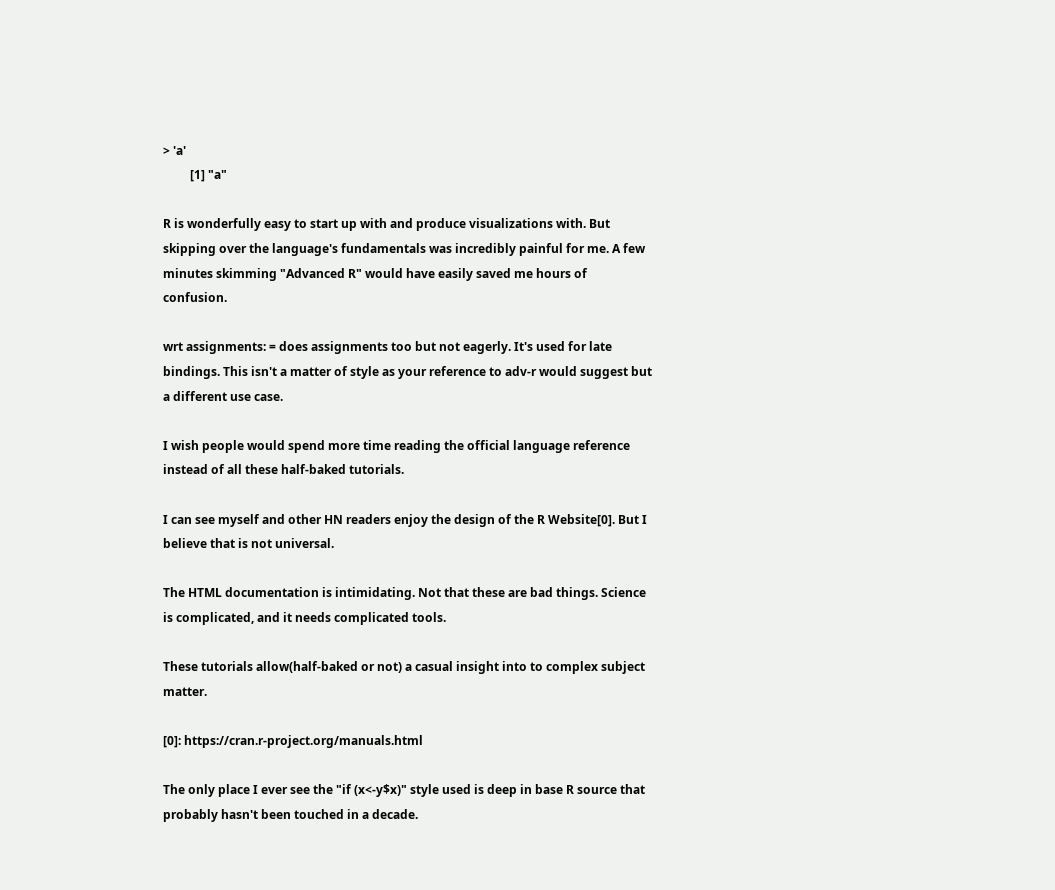> 'a'
         [1] "a"

R is wonderfully easy to start up with and produce visualizations with. But skipping over the language's fundamentals was incredibly painful for me. A few minutes skimming "Advanced R" would have easily saved me hours of confusion.

wrt assignments: = does assignments too but not eagerly. It's used for late bindings. This isn't a matter of style as your reference to adv-r would suggest but a different use case.

I wish people would spend more time reading the official language reference instead of all these half-baked tutorials.

I can see myself and other HN readers enjoy the design of the R Website[0]. But I believe that is not universal.

The HTML documentation is intimidating. Not that these are bad things. Science is complicated, and it needs complicated tools.

These tutorials allow(half-baked or not) a casual insight into to complex subject matter.

[0]: https://cran.r-project.org/manuals.html

The only place I ever see the "if (x<-y$x)" style used is deep in base R source that probably hasn't been touched in a decade.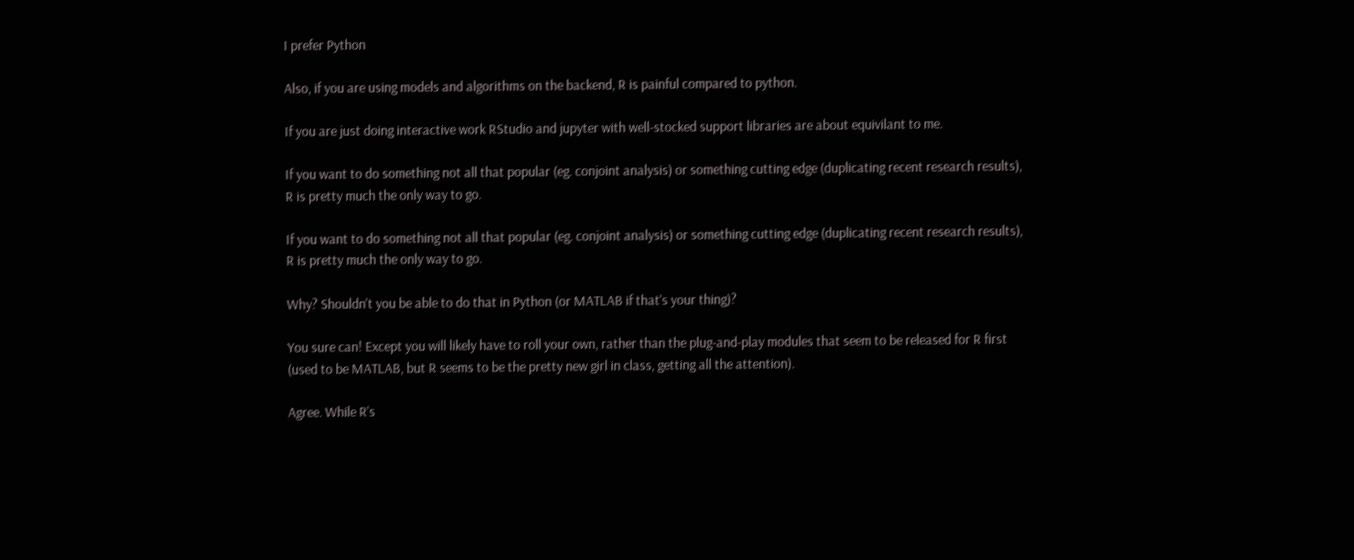I prefer Python

Also, if you are using models and algorithms on the backend, R is painful compared to python.

If you are just doing interactive work RStudio and jupyter with well-stocked support libraries are about equivilant to me.

If you want to do something not all that popular (eg. conjoint analysis) or something cutting edge (duplicating recent research results), R is pretty much the only way to go.

If you want to do something not all that popular (eg. conjoint analysis) or something cutting edge (duplicating recent research results), R is pretty much the only way to go.

Why? Shouldn't you be able to do that in Python (or MATLAB if that's your thing)?

You sure can! Except you will likely have to roll your own, rather than the plug-and-play modules that seem to be released for R first (used to be MATLAB, but R seems to be the pretty new girl in class, getting all the attention).

Agree. While R's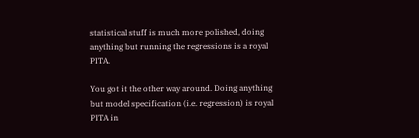statistical stuff is much more polished, doing anything but running the regressions is a royal PITA.

You got it the other way around. Doing anything but model specification (i.e. regression) is royal PITA in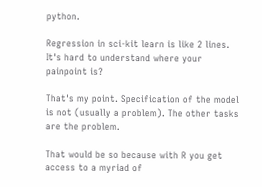python.

Regression in sci-kit learn is like 2 lines. It's hard to understand where your painpoint is?

That's my point. Specification of the model is not (usually a problem). The other tasks are the problem.

That would be so because with R you get access to a myriad of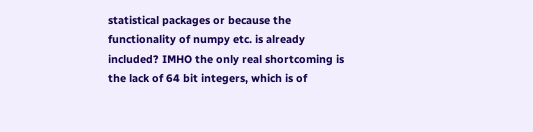statistical packages or because the functionality of numpy etc. is already included? IMHO the only real shortcoming is the lack of 64 bit integers, which is of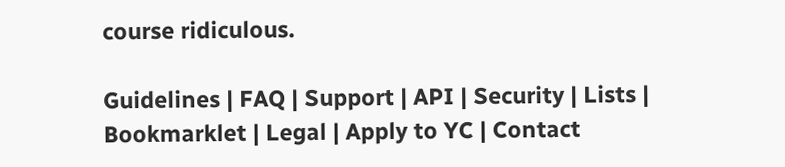course ridiculous.

Guidelines | FAQ | Support | API | Security | Lists | Bookmarklet | Legal | Apply to YC | Contact